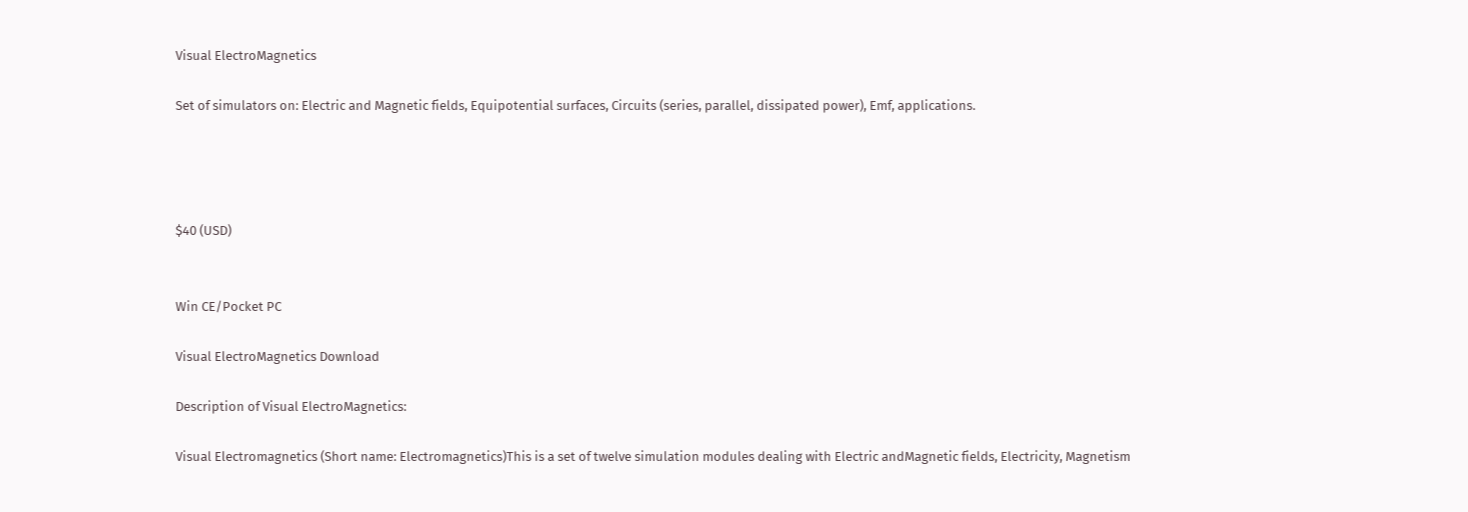Visual ElectroMagnetics

Set of simulators on: Electric and Magnetic fields, Equipotential surfaces, Circuits (series, parallel, dissipated power), Emf, applications.




$40 (USD)


Win CE/Pocket PC

Visual ElectroMagnetics Download

Description of Visual ElectroMagnetics:

Visual Electromagnetics (Short name: Electromagnetics)This is a set of twelve simulation modules dealing with Electric andMagnetic fields, Electricity, Magnetism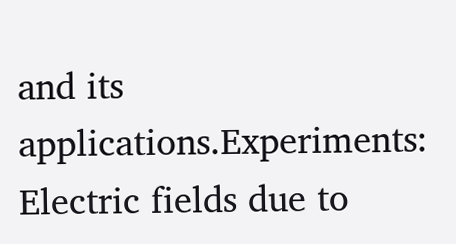and its applications.Experiments: Electric fields due to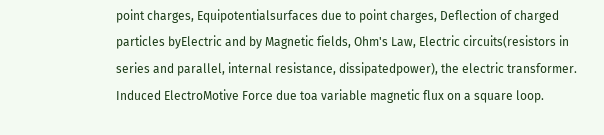point charges, Equipotentialsurfaces due to point charges, Deflection of charged particles byElectric and by Magnetic fields, Ohm's Law, Electric circuits(resistors in series and parallel, internal resistance, dissipatedpower), the electric transformer. Induced ElectroMotive Force due toa variable magnetic flux on a square loop.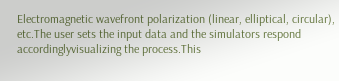Electromagnetic wavefront polarization (linear, elliptical, circular), etc.The user sets the input data and the simulators respond accordinglyvisualizing the process.This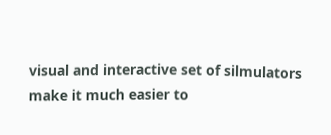visual and interactive set of silmulators make it much easier to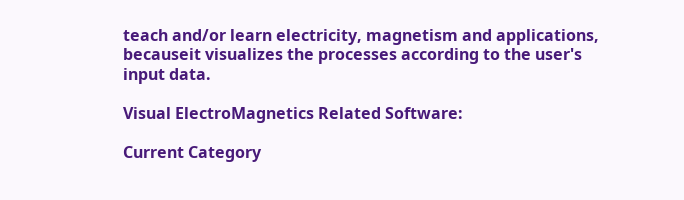teach and/or learn electricity, magnetism and applications, becauseit visualizes the processes according to the user's input data.

Visual ElectroMagnetics Related Software:

Current Category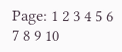Page: 1 2 3 4 5 6 7 8 9 10